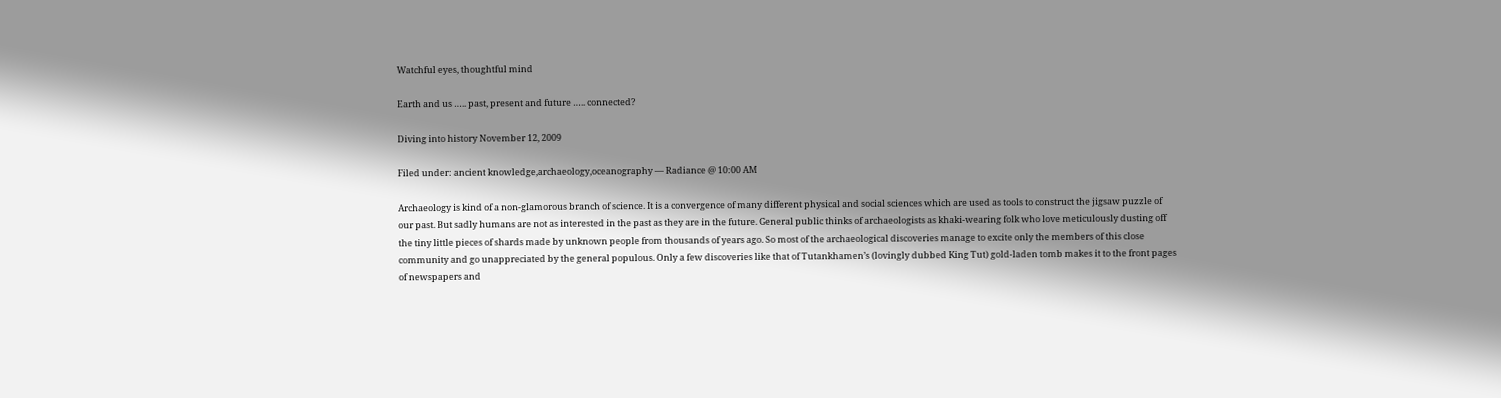Watchful eyes, thoughtful mind

Earth and us ….. past, present and future ….. connected?

Diving into history November 12, 2009

Filed under: ancient knowledge,archaeology,oceanography — Radiance @ 10:00 AM

Archaeology is kind of a non-glamorous branch of science. It is a convergence of many different physical and social sciences which are used as tools to construct the jigsaw puzzle of our past. But sadly humans are not as interested in the past as they are in the future. General public thinks of archaeologists as khaki-wearing folk who love meticulously dusting off the tiny little pieces of shards made by unknown people from thousands of years ago. So most of the archaeological discoveries manage to excite only the members of this close community and go unappreciated by the general populous. Only a few discoveries like that of Tutankhamen’s (lovingly dubbed King Tut) gold-laden tomb makes it to the front pages of newspapers and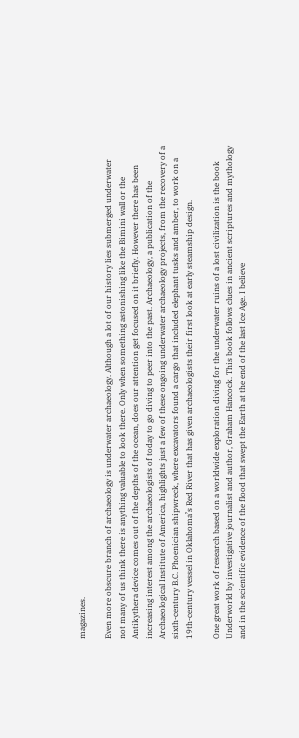magazines.

Even more obscure branch of archaeology is underwater archaeology. Although a lot of our history lies submerged underwater not many of us think there is anything valuable to look there. Only when something astonishing like the Bimini wall or the Antikythera device comes out of the depths of the ocean, does our attention get focused on it briefly. However there has been increasing interest among the archaeologists of today to go diving to peer into the past. Archaeology, a publication of the Archaeological Institute of America, highlights just a few of these ongoing underwater archaeology projects, from the recovery of a sixth-century B.C. Phoenician shipwreck, where excavators found a cargo that included elephant tusks and amber, to work on a 19th-century vessel in Oklahoma’s Red River that has given archaeologists their first look at early steamship design.

One great work of research based on a worldwide exploration diving for the underwater ruins of a lost civilization is the book Underworld by investigative journalist and author, Graham Hancock. This book follows clues in ancient scriptures and mythology and in the scientific evidence of the flood that swept the Earth at the end of the last Ice Age. I believe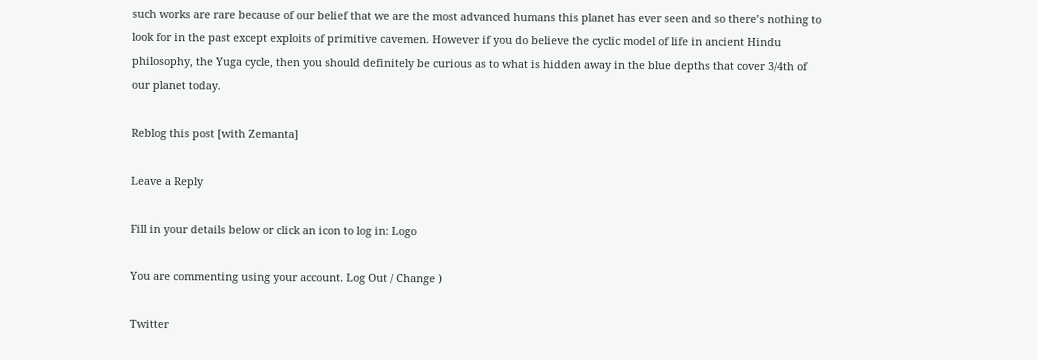such works are rare because of our belief that we are the most advanced humans this planet has ever seen and so there’s nothing to look for in the past except exploits of primitive cavemen. However if you do believe the cyclic model of life in ancient Hindu philosophy, the Yuga cycle, then you should definitely be curious as to what is hidden away in the blue depths that cover 3/4th of our planet today.

Reblog this post [with Zemanta]

Leave a Reply

Fill in your details below or click an icon to log in: Logo

You are commenting using your account. Log Out / Change )

Twitter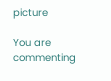picture

You are commenting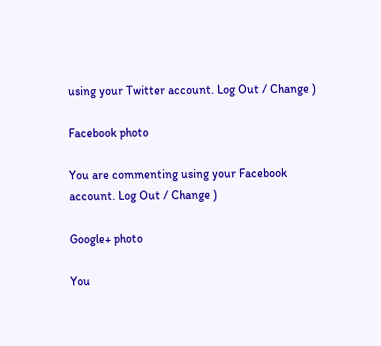using your Twitter account. Log Out / Change )

Facebook photo

You are commenting using your Facebook account. Log Out / Change )

Google+ photo

You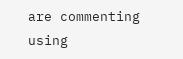are commenting using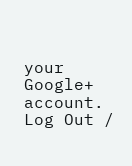your Google+ account. Log Out /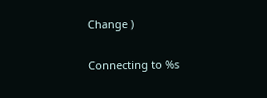Change )

Connecting to %s